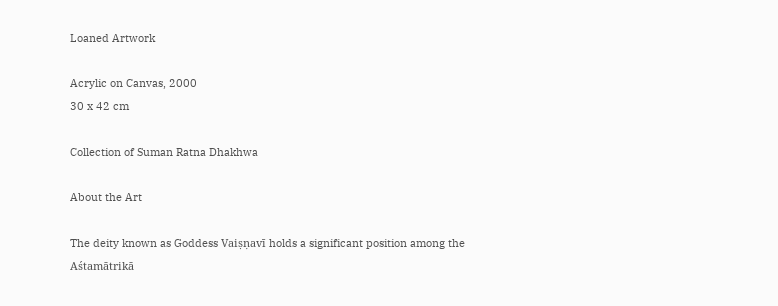Loaned Artwork

Acrylic on Canvas, 2000
30 x 42 cm

Collection of Suman Ratna Dhakhwa

About the Art

The deity known as Goddess Vaiṣṇavī holds a significant position among the Aśtamātrikā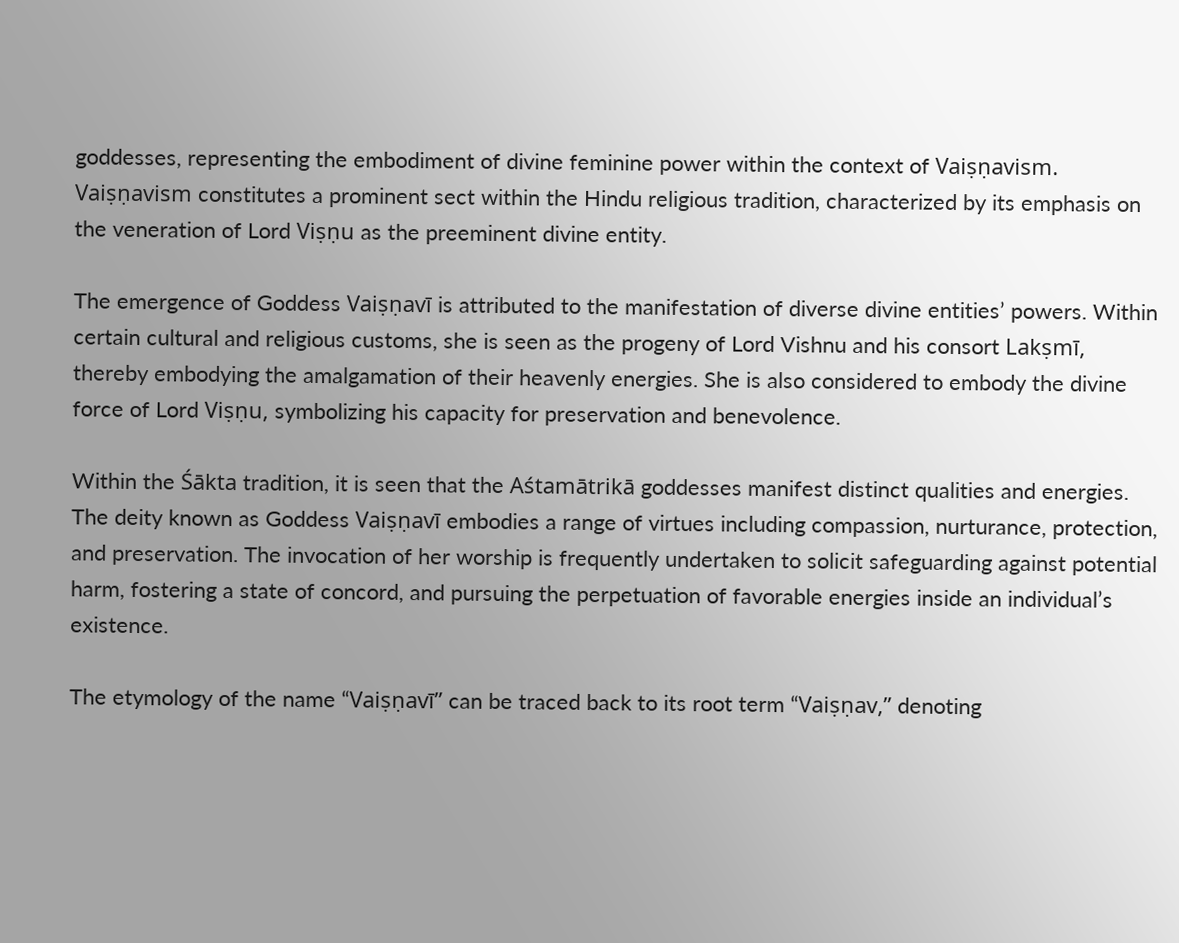goddesses, representing the embodiment of divine feminine power within the context of Vaiṣṇavism. Vaiṣṇavism constitutes a prominent sect within the Hindu religious tradition, characterized by its emphasis on the veneration of Lord Viṣṇu as the preeminent divine entity.

The emergence of Goddess Vaiṣṇavī is attributed to the manifestation of diverse divine entities’ powers. Within certain cultural and religious customs, she is seen as the progeny of Lord Vishnu and his consort Lakṣmī, thereby embodying the amalgamation of their heavenly energies. She is also considered to embody the divine force of Lord Viṣṇu, symbolizing his capacity for preservation and benevolence.

Within the Śākta tradition, it is seen that the Aśtamātrikā goddesses manifest distinct qualities and energies. The deity known as Goddess Vaiṣṇavī embodies a range of virtues including compassion, nurturance, protection, and preservation. The invocation of her worship is frequently undertaken to solicit safeguarding against potential harm, fostering a state of concord, and pursuing the perpetuation of favorable energies inside an individual’s existence.

The etymology of the name “Vaiṣṇavī” can be traced back to its root term “Vaiṣṇav,” denoting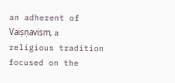an adherent of Vaiṣṇavism, a religious tradition focused on the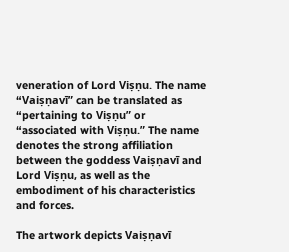veneration of Lord Viṣṇu. The name “Vaiṣṇavī” can be translated as “pertaining to Viṣṇu” or “associated with Viṣṇu.” The name denotes the strong affiliation between the goddess Vaiṣṇavī and Lord Viṣṇu, as well as the embodiment of his characteristics and forces.

The artwork depicts Vaiṣṇavī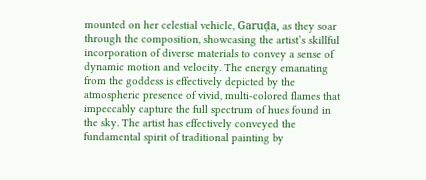mounted on her celestial vehicle, Garuḍa, as they soar through the composition, showcasing the artist’s skillful incorporation of diverse materials to convey a sense of dynamic motion and velocity. The energy emanating from the goddess is effectively depicted by the atmospheric presence of vivid, multi-colored flames that impeccably capture the full spectrum of hues found in the sky. The artist has effectively conveyed the fundamental spirit of traditional painting by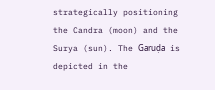strategically positioning the Candra (moon) and the Surya (sun). The Garuḍa is depicted in the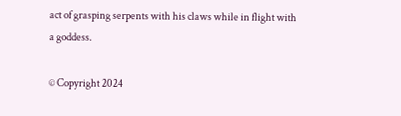act of grasping serpents with his claws while in flight with a goddess.

© Copyright 2024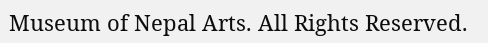Museum of Nepal Arts. All Rights Reserved.